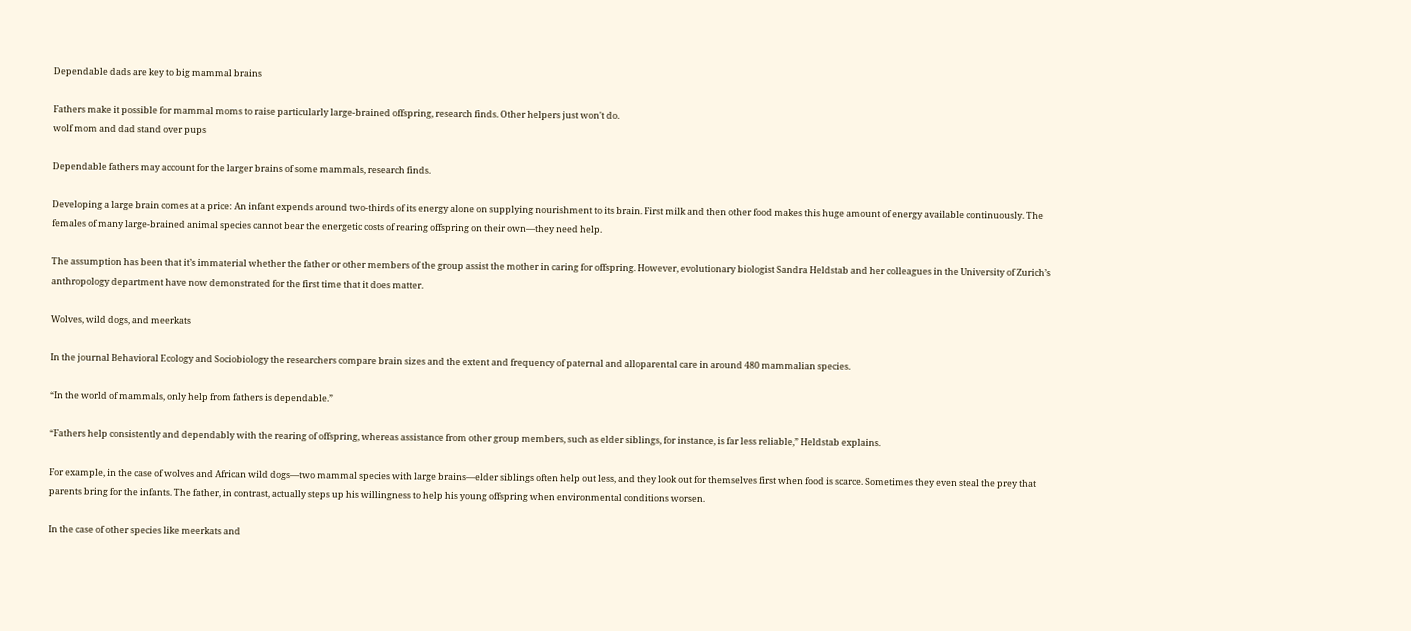Dependable dads are key to big mammal brains

Fathers make it possible for mammal moms to raise particularly large-brained offspring, research finds. Other helpers just won't do.
wolf mom and dad stand over pups

Dependable fathers may account for the larger brains of some mammals, research finds.

Developing a large brain comes at a price: An infant expends around two-thirds of its energy alone on supplying nourishment to its brain. First milk and then other food makes this huge amount of energy available continuously. The females of many large-brained animal species cannot bear the energetic costs of rearing offspring on their own—they need help.

The assumption has been that it’s immaterial whether the father or other members of the group assist the mother in caring for offspring. However, evolutionary biologist Sandra Heldstab and her colleagues in the University of Zurich’s anthropology department have now demonstrated for the first time that it does matter.

Wolves, wild dogs, and meerkats

In the journal Behavioral Ecology and Sociobiology the researchers compare brain sizes and the extent and frequency of paternal and alloparental care in around 480 mammalian species.

“In the world of mammals, only help from fathers is dependable.”

“Fathers help consistently and dependably with the rearing of offspring, whereas assistance from other group members, such as elder siblings, for instance, is far less reliable,” Heldstab explains.

For example, in the case of wolves and African wild dogs—two mammal species with large brains—elder siblings often help out less, and they look out for themselves first when food is scarce. Sometimes they even steal the prey that parents bring for the infants. The father, in contrast, actually steps up his willingness to help his young offspring when environmental conditions worsen.

In the case of other species like meerkats and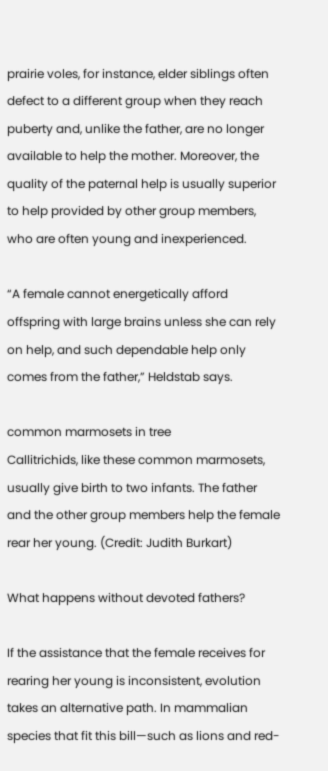prairie voles, for instance, elder siblings often defect to a different group when they reach puberty and, unlike the father, are no longer available to help the mother. Moreover, the quality of the paternal help is usually superior to help provided by other group members, who are often young and inexperienced.

“A female cannot energetically afford offspring with large brains unless she can rely on help, and such dependable help only comes from the father,” Heldstab says.

common marmosets in tree
Callitrichids, like these common marmosets, usually give birth to two infants. The father and the other group members help the female rear her young. (Credit: Judith Burkart)

What happens without devoted fathers?

If the assistance that the female receives for rearing her young is inconsistent, evolution takes an alternative path. In mammalian species that fit this bill—such as lions and red-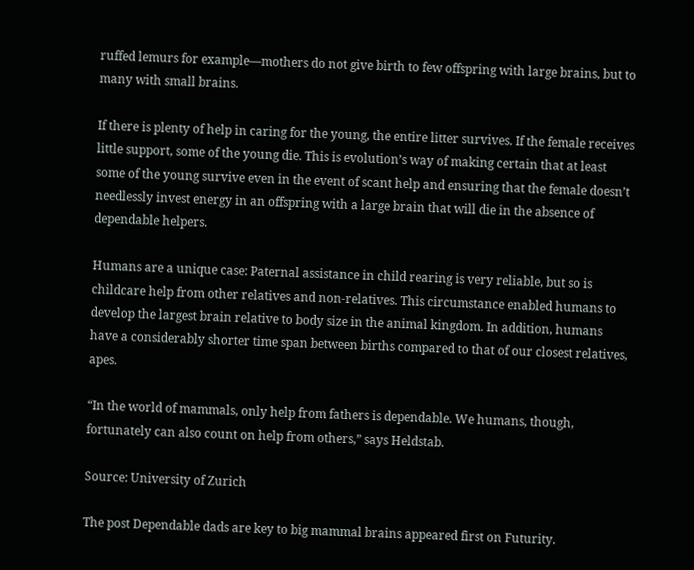ruffed lemurs for example—mothers do not give birth to few offspring with large brains, but to many with small brains.

If there is plenty of help in caring for the young, the entire litter survives. If the female receives little support, some of the young die. This is evolution’s way of making certain that at least some of the young survive even in the event of scant help and ensuring that the female doesn’t needlessly invest energy in an offspring with a large brain that will die in the absence of dependable helpers.

Humans are a unique case: Paternal assistance in child rearing is very reliable, but so is childcare help from other relatives and non-relatives. This circumstance enabled humans to develop the largest brain relative to body size in the animal kingdom. In addition, humans have a considerably shorter time span between births compared to that of our closest relatives, apes.

“In the world of mammals, only help from fathers is dependable. We humans, though, fortunately can also count on help from others,” says Heldstab.

Source: University of Zurich

The post Dependable dads are key to big mammal brains appeared first on Futurity.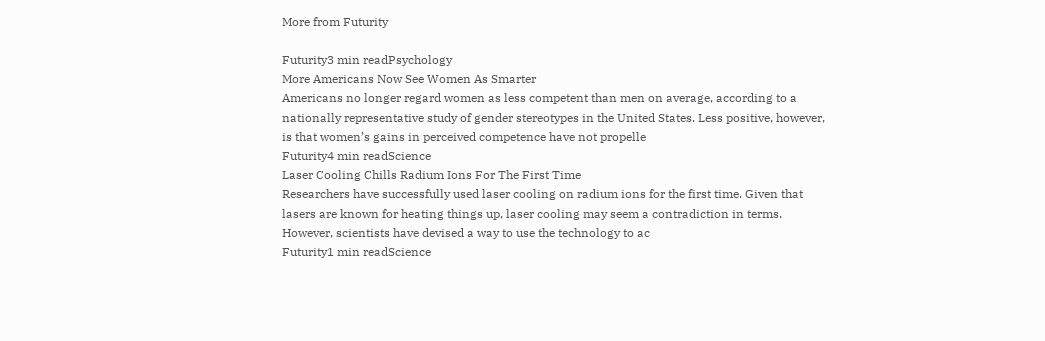More from Futurity

Futurity3 min readPsychology
More Americans Now See Women As Smarter
Americans no longer regard women as less competent than men on average, according to a nationally representative study of gender stereotypes in the United States. Less positive, however, is that women’s gains in perceived competence have not propelle
Futurity4 min readScience
Laser Cooling Chills Radium Ions For The First Time
Researchers have successfully used laser cooling on radium ions for the first time. Given that lasers are known for heating things up, laser cooling may seem a contradiction in terms. However, scientists have devised a way to use the technology to ac
Futurity1 min readScience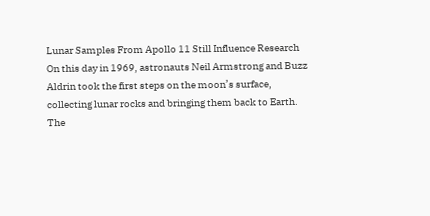Lunar Samples From Apollo 11 Still Influence Research
On this day in 1969, astronauts Neil Armstrong and Buzz Aldrin took the first steps on the moon’s surface, collecting lunar rocks and bringing them back to Earth. The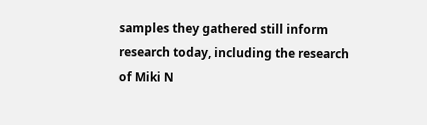samples they gathered still inform research today, including the research of Miki N